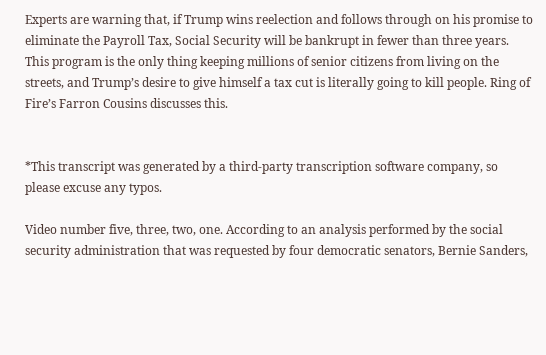Experts are warning that, if Trump wins reelection and follows through on his promise to eliminate the Payroll Tax, Social Security will be bankrupt in fewer than three years. This program is the only thing keeping millions of senior citizens from living on the streets, and Trump’s desire to give himself a tax cut is literally going to kill people. Ring of Fire’s Farron Cousins discusses this.


*This transcript was generated by a third-party transcription software company, so please excuse any typos.

Video number five, three, two, one. According to an analysis performed by the social security administration that was requested by four democratic senators, Bernie Sanders,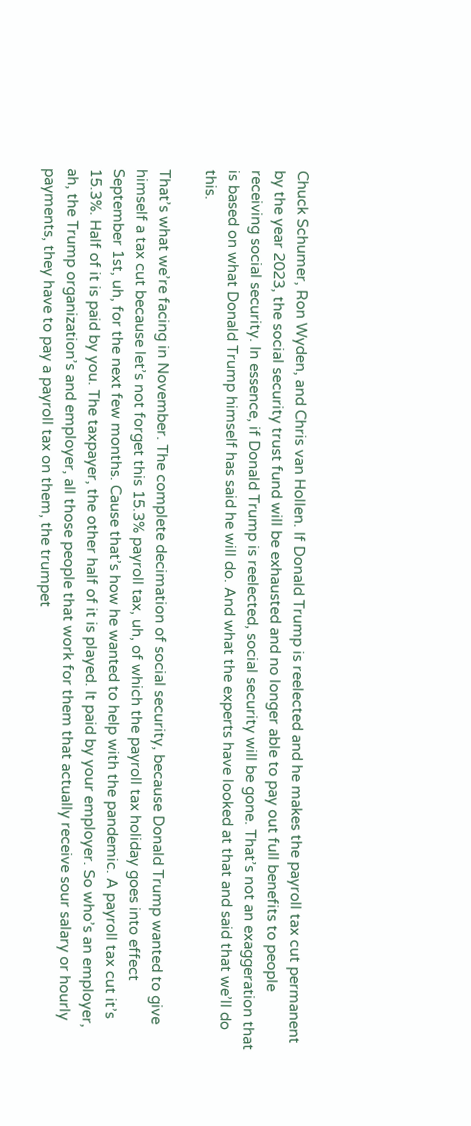Chuck Schumer, Ron Wyden, and Chris van Hollen. If Donald Trump is reelected and he makes the payroll tax cut permanent by the year 2023, the social security trust fund will be exhausted and no longer able to pay out full benefits to people receiving social security. In essence, if Donald Trump is reelected, social security will be gone. That’s not an exaggeration that is based on what Donald Trump himself has said he will do. And what the experts have looked at that and said that we’ll do this.

That’s what we’re facing in November. The complete decimation of social security, because Donald Trump wanted to give himself a tax cut because let’s not forget this 15.3% payroll tax, uh, of which the payroll tax holiday goes into effect September 1st, uh, for the next few months. Cause that’s how he wanted to help with the pandemic. A payroll tax cut it’s 15.3%. Half of it is paid by you. The taxpayer, the other half of it is played. It paid by your employer. So who’s an employer, ah, the Trump organization’s and employer, all those people that work for them that actually receive sour salary or hourly payments, they have to pay a payroll tax on them, the trumpet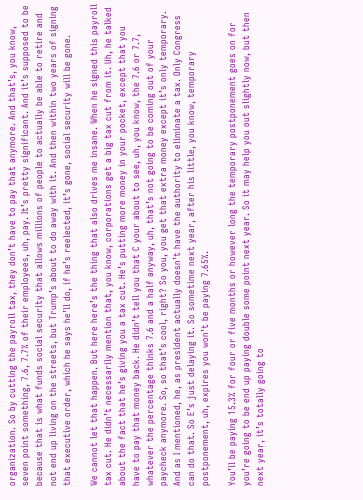organization. So by cutting the payroll tax, they don’t have to pay that anymore. And that’s, you know, seven point something, 7.6, 7.7% of their employees, uh, pay. It’s pretty significant. And it’s supposed to be because that is what funds social security that allows millions of people to actually be able to retire and not end up living on the streets, but Trump’s about to do away with it. And then within two years of signing that executive order, which he says he’ll do, if he’s reelected, it’s gone, social security will be gone.

We cannot let that happen. But here here’s the thing that also drives me insane. When he signed this payroll tax cut. He didn’t necessarily mention that, you know, corporations get a big tax cut from it. Uh, he talked about the fact that he’s giving you a tax cut. He’s putting more money in your pocket, except that you have to pay that money back. He didn’t tell you that C your about to see, uh, you know, the 7.6 or 7.7, whatever the percentage thinks 7.6 and a half anyway, uh, that’s not going to be coming out of your paycheck anymore. So, so that’s cool, right? So you, you get that extra money except it’s only temporary. And as I mentioned, he, as president actually doesn’t have the authority to eliminate a tax. Only Congress can do that. So E’s just delaying it. So sometime next year, after his little, you know, temporary postponement, uh, expires you won’t be paying 7.65%.

You’ll be paying 15.3% for four or five months or however long the temporary postponement goes on for you’re going to be end up paying double some point next year. So it may help you out slightly now, but then next year, it’s totally going to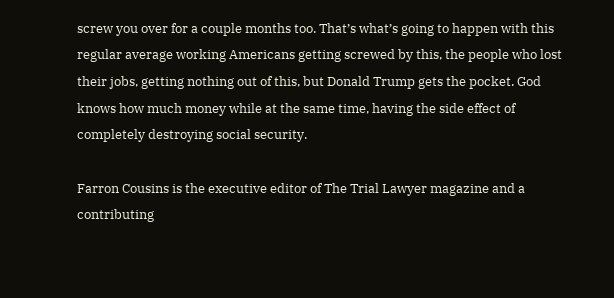screw you over for a couple months too. That’s what’s going to happen with this regular average working Americans getting screwed by this, the people who lost their jobs, getting nothing out of this, but Donald Trump gets the pocket. God knows how much money while at the same time, having the side effect of completely destroying social security.

Farron Cousins is the executive editor of The Trial Lawyer magazine and a contributing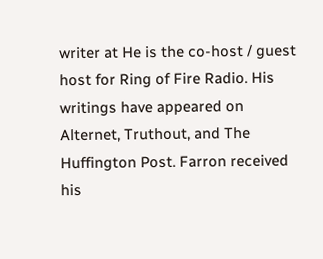writer at He is the co-host / guest host for Ring of Fire Radio. His writings have appeared on Alternet, Truthout, and The Huffington Post. Farron received his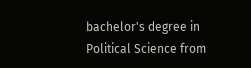bachelor's degree in Political Science from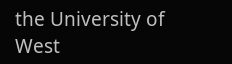the University of West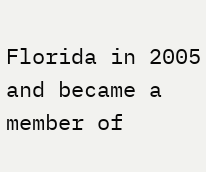Florida in 2005 and became a member of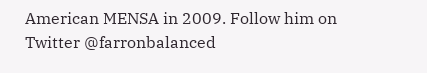American MENSA in 2009. Follow him on Twitter @farronbalanced